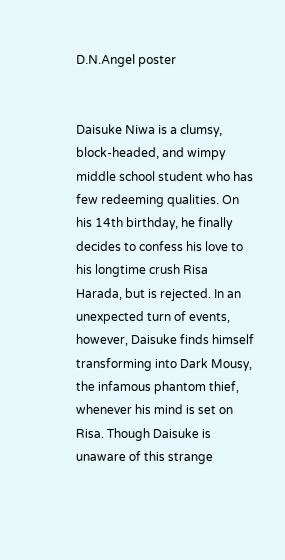D.N.Angel poster


Daisuke Niwa is a clumsy, block-headed, and wimpy middle school student who has few redeeming qualities. On his 14th birthday, he finally decides to confess his love to his longtime crush Risa Harada, but is rejected. In an unexpected turn of events, however, Daisuke finds himself transforming into Dark Mousy, the infamous phantom thief, whenever his mind is set on Risa. Though Daisuke is unaware of this strange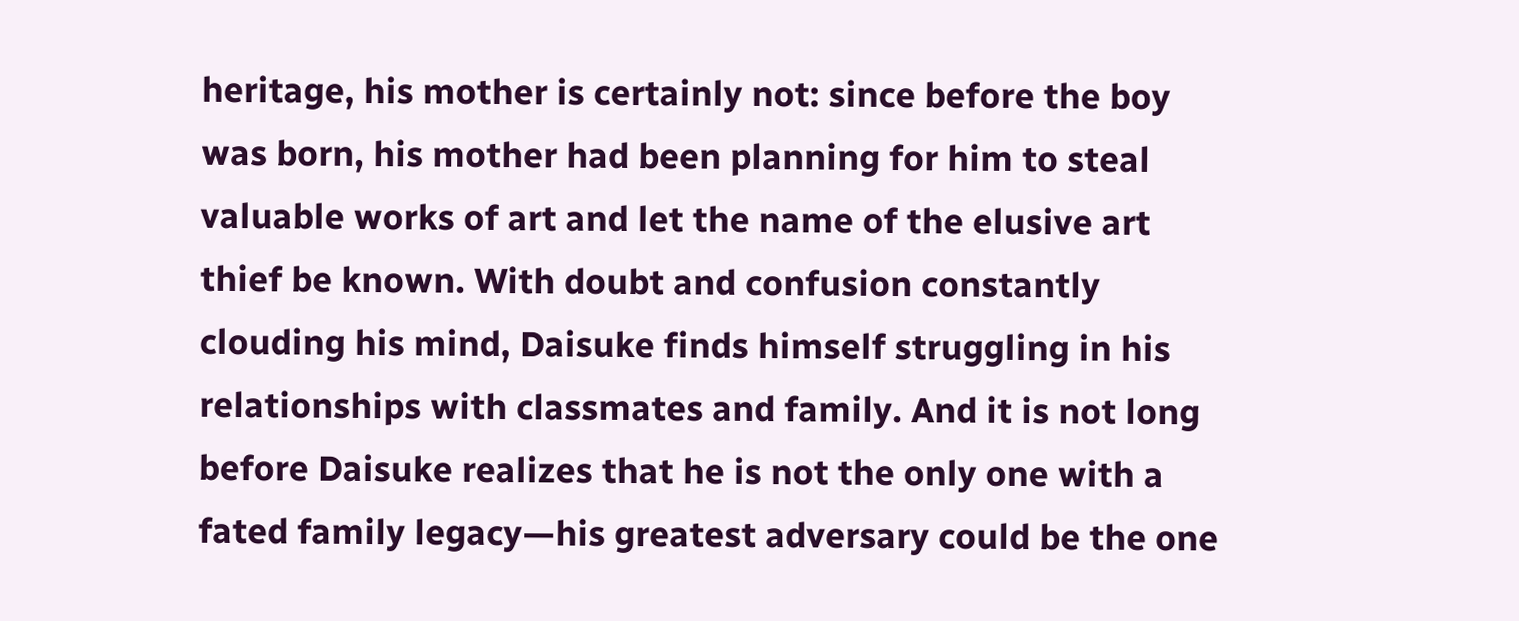heritage, his mother is certainly not: since before the boy was born, his mother had been planning for him to steal valuable works of art and let the name of the elusive art thief be known. With doubt and confusion constantly clouding his mind, Daisuke finds himself struggling in his relationships with classmates and family. And it is not long before Daisuke realizes that he is not the only one with a fated family legacy—his greatest adversary could be the one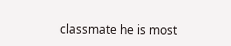classmate he is most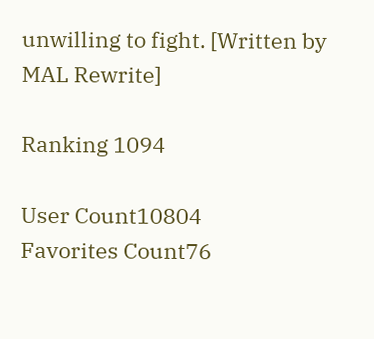unwilling to fight. [Written by MAL Rewrite]

Ranking 1094

User Count10804
Favorites Count76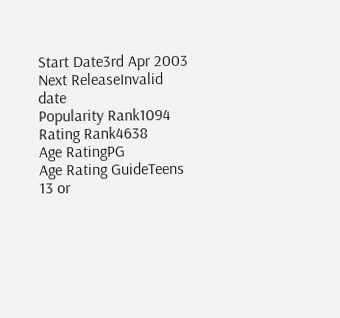Start Date3rd Apr 2003
Next ReleaseInvalid date
Popularity Rank1094
Rating Rank4638
Age RatingPG
Age Rating GuideTeens 13 or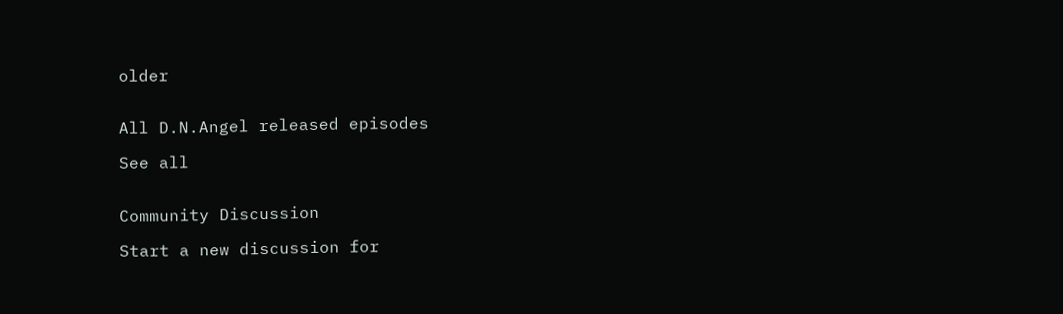older


All D.N.Angel released episodes

See all


Community Discussion

Start a new discussion for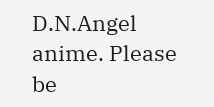D.N.Angel anime. Please be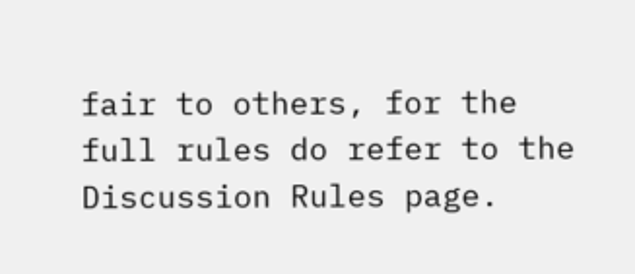fair to others, for the full rules do refer to the Discussion Rules page.